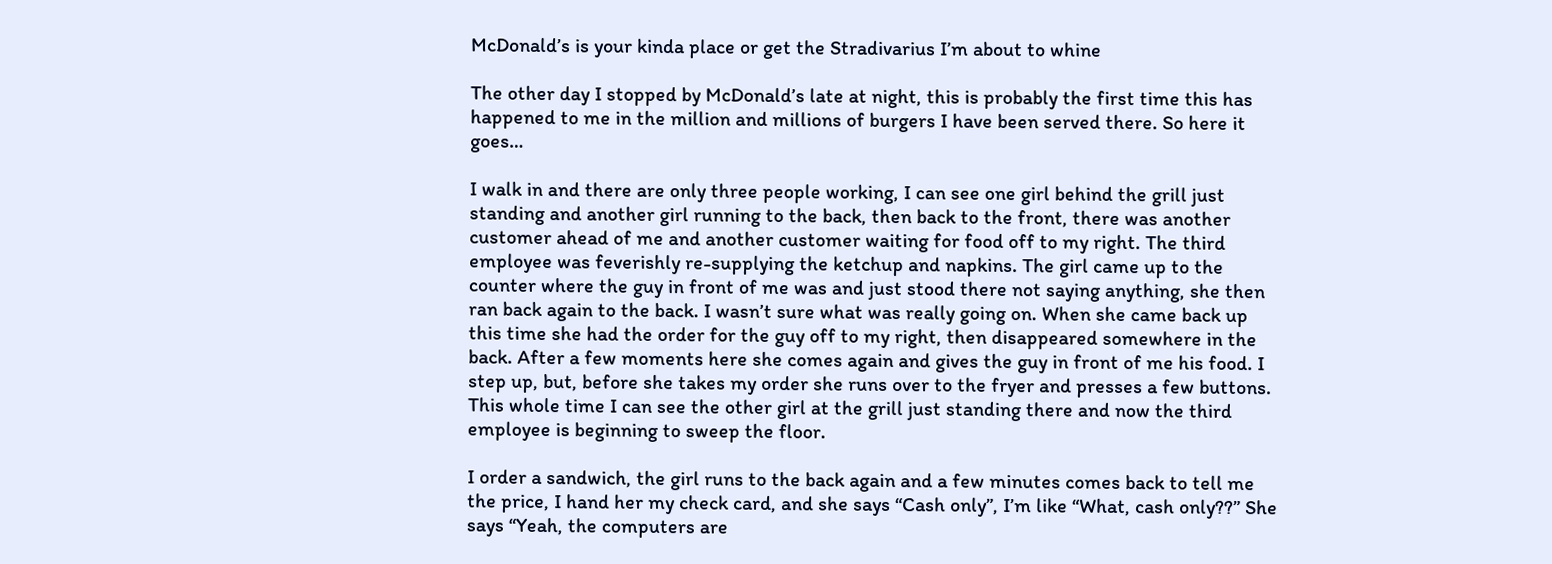McDonald’s is your kinda place or get the Stradivarius I’m about to whine

The other day I stopped by McDonald’s late at night, this is probably the first time this has happened to me in the million and millions of burgers I have been served there. So here it goes…

I walk in and there are only three people working, I can see one girl behind the grill just standing and another girl running to the back, then back to the front, there was another customer ahead of me and another customer waiting for food off to my right. The third employee was feverishly re-supplying the ketchup and napkins. The girl came up to the counter where the guy in front of me was and just stood there not saying anything, she then ran back again to the back. I wasn’t sure what was really going on. When she came back up this time she had the order for the guy off to my right, then disappeared somewhere in the back. After a few moments here she comes again and gives the guy in front of me his food. I step up, but, before she takes my order she runs over to the fryer and presses a few buttons. This whole time I can see the other girl at the grill just standing there and now the third employee is beginning to sweep the floor.

I order a sandwich, the girl runs to the back again and a few minutes comes back to tell me the price, I hand her my check card, and she says “Cash only”, I’m like “What, cash only??” She says “Yeah, the computers are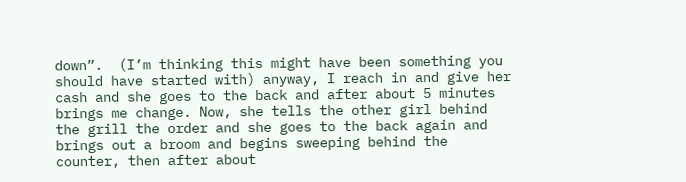down”.  (I’m thinking this might have been something you should have started with) anyway, I reach in and give her cash and she goes to the back and after about 5 minutes brings me change. Now, she tells the other girl behind the grill the order and she goes to the back again and brings out a broom and begins sweeping behind the counter, then after about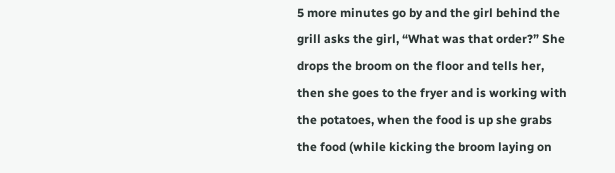5 more minutes go by and the girl behind the grill asks the girl, “What was that order?” She drops the broom on the floor and tells her, then she goes to the fryer and is working with the potatoes, when the food is up she grabs the food (while kicking the broom laying on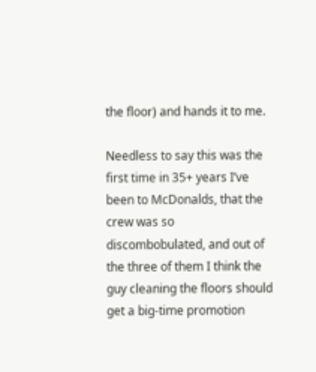the floor) and hands it to me.

Needless to say this was the first time in 35+ years I’ve been to McDonalds, that the crew was so discombobulated, and out of the three of them I think the guy cleaning the floors should get a big-time promotion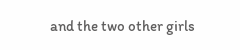and the two other girls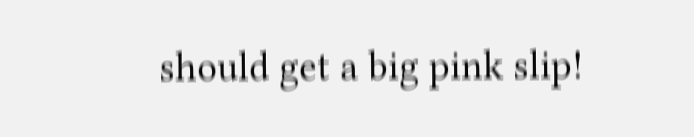should get a big pink slip!